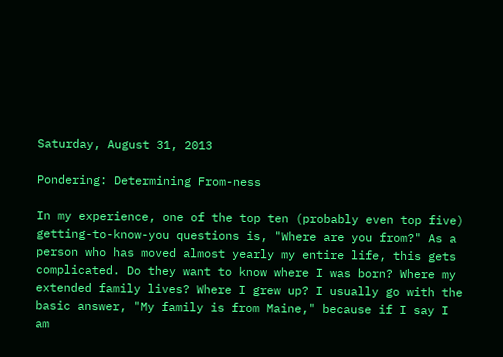Saturday, August 31, 2013

Pondering: Determining From-ness

In my experience, one of the top ten (probably even top five) getting-to-know-you questions is, "Where are you from?" As a person who has moved almost yearly my entire life, this gets complicated. Do they want to know where I was born? Where my extended family lives? Where I grew up? I usually go with the basic answer, "My family is from Maine," because if I say I am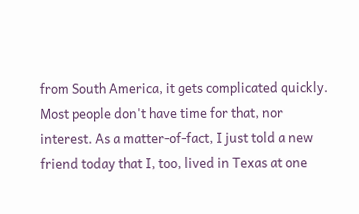from South America, it gets complicated quickly. Most people don't have time for that, nor interest. As a matter-of-fact, I just told a new friend today that I, too, lived in Texas at one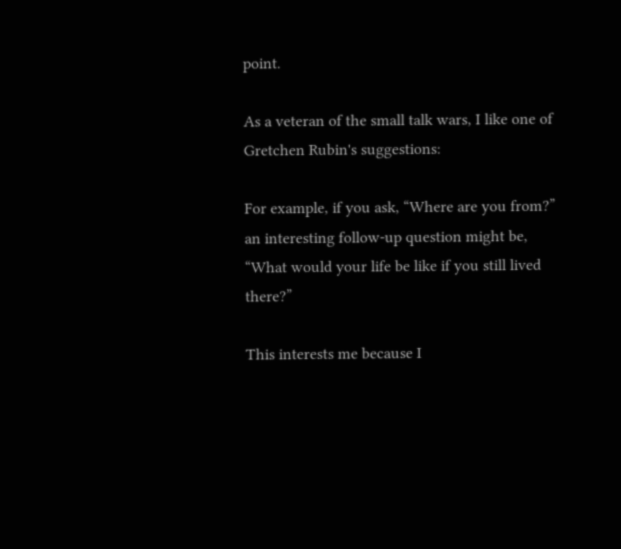point.

As a veteran of the small talk wars, I like one of Gretchen Rubin's suggestions:

For example, if you ask, “Where are you from?”
an interesting follow-up question might be,
“What would your life be like if you still lived there?”

This interests me because I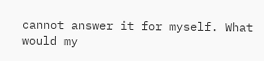cannot answer it for myself. What would my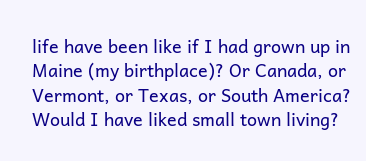life have been like if I had grown up in Maine (my birthplace)? Or Canada, or Vermont, or Texas, or South America? Would I have liked small town living?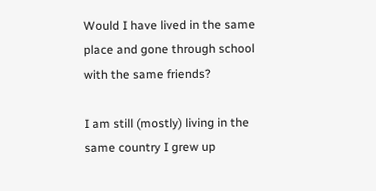Would I have lived in the same place and gone through school with the same friends?

I am still (mostly) living in the same country I grew up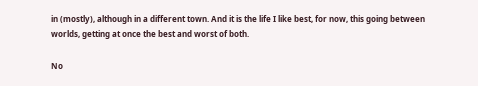in (mostly), although in a different town. And it is the life I like best, for now, this going between worlds, getting at once the best and worst of both.

No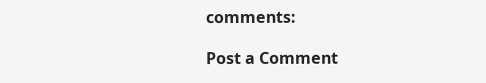comments:

Post a Comment